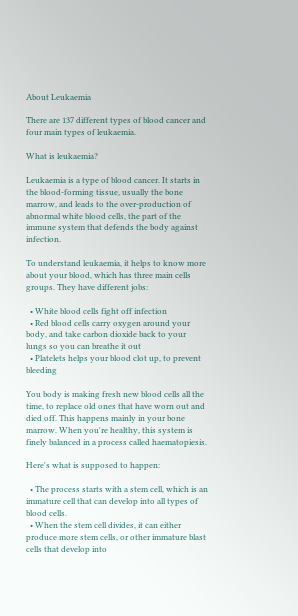About Leukaemia

There are 137 different types of blood cancer and four main types of leukaemia.

What is leukaemia?

Leukaemia is a type of blood cancer. It starts in the blood-forming tissue, usually the bone marrow, and leads to the over-production of abnormal white blood cells, the part of the immune system that defends the body against infection.

To understand leukaemia, it helps to know more about your blood, which has three main cells groups. They have different jobs:

  • White blood cells fight off infection
  • Red blood cells carry oxygen around your body, and take carbon dioxide back to your lungs so you can breathe it out
  • Platelets helps your blood clot up, to prevent bleeding

You body is making fresh new blood cells all the time, to replace old ones that have worn out and died off. This happens mainly in your bone marrow. When you're healthy, this system is finely balanced in a process called haematopiesis.

Here's what is supposed to happen:

  • The process starts with a stem cell, which is an immature cell that can develop into all types of blood cells.
  • When the stem cell divides, it can either produce more stem cells, or other immature blast cells that develop into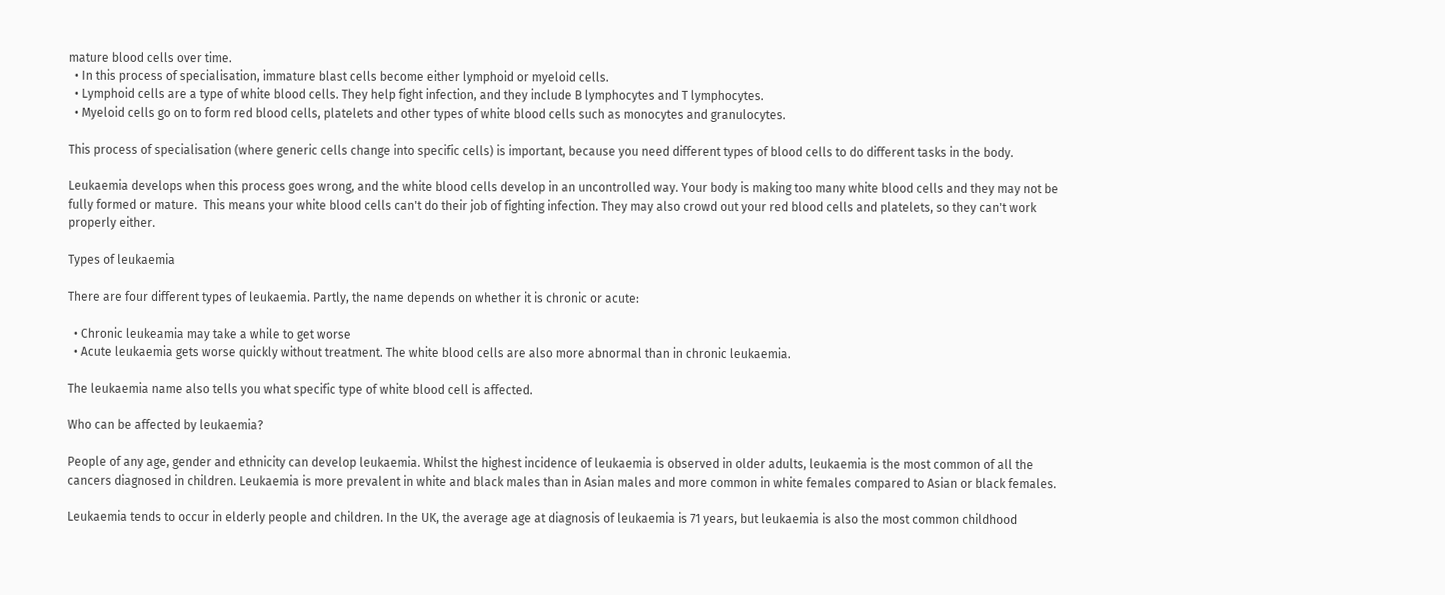mature blood cells over time.
  • In this process of specialisation, immature blast cells become either lymphoid or myeloid cells.
  • Lymphoid cells are a type of white blood cells. They help fight infection, and they include B lymphocytes and T lymphocytes.
  • Myeloid cells go on to form red blood cells, platelets and other types of white blood cells such as monocytes and granulocytes.

This process of specialisation (where generic cells change into specific cells) is important, because you need different types of blood cells to do different tasks in the body.

Leukaemia develops when this process goes wrong, and the white blood cells develop in an uncontrolled way. Your body is making too many white blood cells and they may not be fully formed or mature.  This means your white blood cells can't do their job of fighting infection. They may also crowd out your red blood cells and platelets, so they can't work properly either.

Types of leukaemia

There are four different types of leukaemia. Partly, the name depends on whether it is chronic or acute:

  • Chronic leukeamia may take a while to get worse
  • Acute leukaemia gets worse quickly without treatment. The white blood cells are also more abnormal than in chronic leukaemia.

The leukaemia name also tells you what specific type of white blood cell is affected.

Who can be affected by leukaemia?

People of any age, gender and ethnicity can develop leukaemia. Whilst the highest incidence of leukaemia is observed in older adults, leukaemia is the most common of all the cancers diagnosed in children. Leukaemia is more prevalent in white and black males than in Asian males and more common in white females compared to Asian or black females.

Leukaemia tends to occur in elderly people and children. In the UK, the average age at diagnosis of leukaemia is 71 years, but leukaemia is also the most common childhood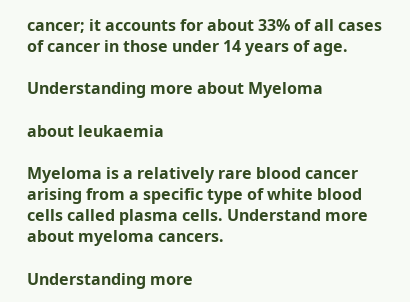cancer; it accounts for about 33% of all cases of cancer in those under 14 years of age.

Understanding more about Myeloma

about leukaemia

Myeloma is a relatively rare blood cancer arising from a specific type of white blood cells called plasma cells. Understand more about myeloma cancers.

Understanding more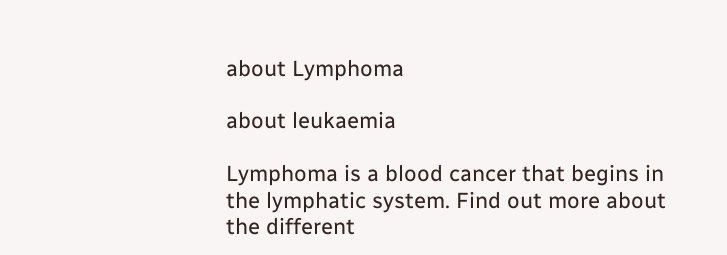about Lymphoma

about leukaemia

Lymphoma is a blood cancer that begins in the lymphatic system. Find out more about the different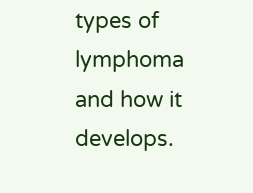types of lymphoma and how it develops.